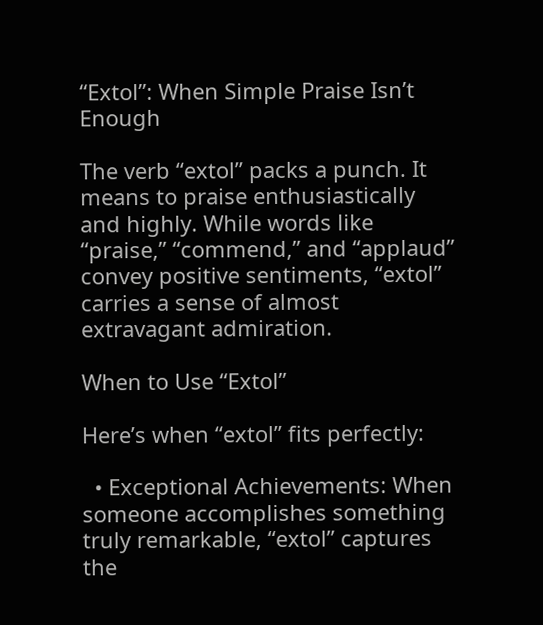“Extol”: When Simple Praise Isn’t Enough

The verb “extol” packs a punch. It means to praise enthusiastically and highly. While words like “praise,” “commend,” and “applaud” convey positive sentiments, “extol” carries a sense of almost extravagant admiration.

When to Use “Extol”

Here’s when “extol” fits perfectly:

  • Exceptional Achievements: When someone accomplishes something truly remarkable, “extol” captures the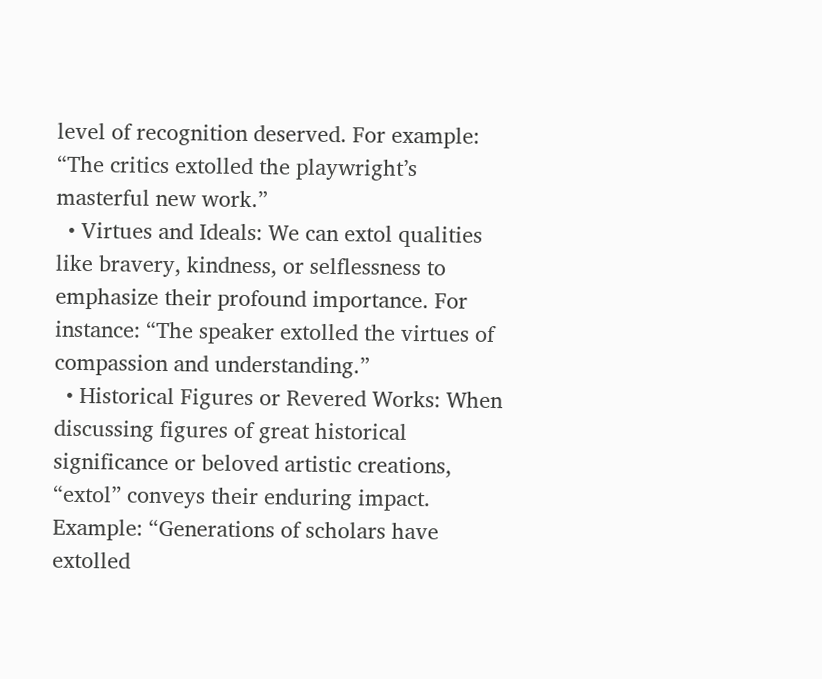level of recognition deserved. For example: “The critics extolled the playwright’s masterful new work.”
  • Virtues and Ideals: We can extol qualities like bravery, kindness, or selflessness to emphasize their profound importance. For instance: “The speaker extolled the virtues of compassion and understanding.”
  • Historical Figures or Revered Works: When discussing figures of great historical significance or beloved artistic creations, “extol” conveys their enduring impact. Example: “Generations of scholars have extolled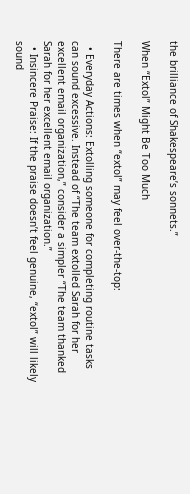the brilliance of Shakespeare’s sonnets.”

When “Extol” Might Be Too Much

There are times when “extol” may feel over-the-top:

  • Everyday Actions: Extolling someone for completing routine tasks can sound excessive. Instead of “The team extolled Sarah for her excellent email organization,” consider a simpler “The team thanked Sarah for her excellent email organization.”
  • Insincere Praise: If the praise doesn’t feel genuine, “extol” will likely sound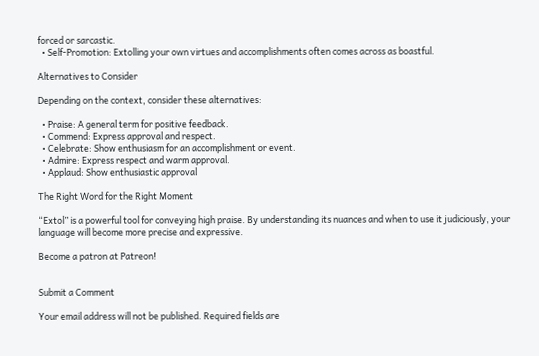forced or sarcastic.
  • Self-Promotion: Extolling your own virtues and accomplishments often comes across as boastful.

Alternatives to Consider

Depending on the context, consider these alternatives:

  • Praise: A general term for positive feedback.
  • Commend: Express approval and respect.
  • Celebrate: Show enthusiasm for an accomplishment or event.
  • Admire: Express respect and warm approval.
  • Applaud: Show enthusiastic approval

The Right Word for the Right Moment

“Extol” is a powerful tool for conveying high praise. By understanding its nuances and when to use it judiciously, your language will become more precise and expressive.

Become a patron at Patreon!


Submit a Comment

Your email address will not be published. Required fields are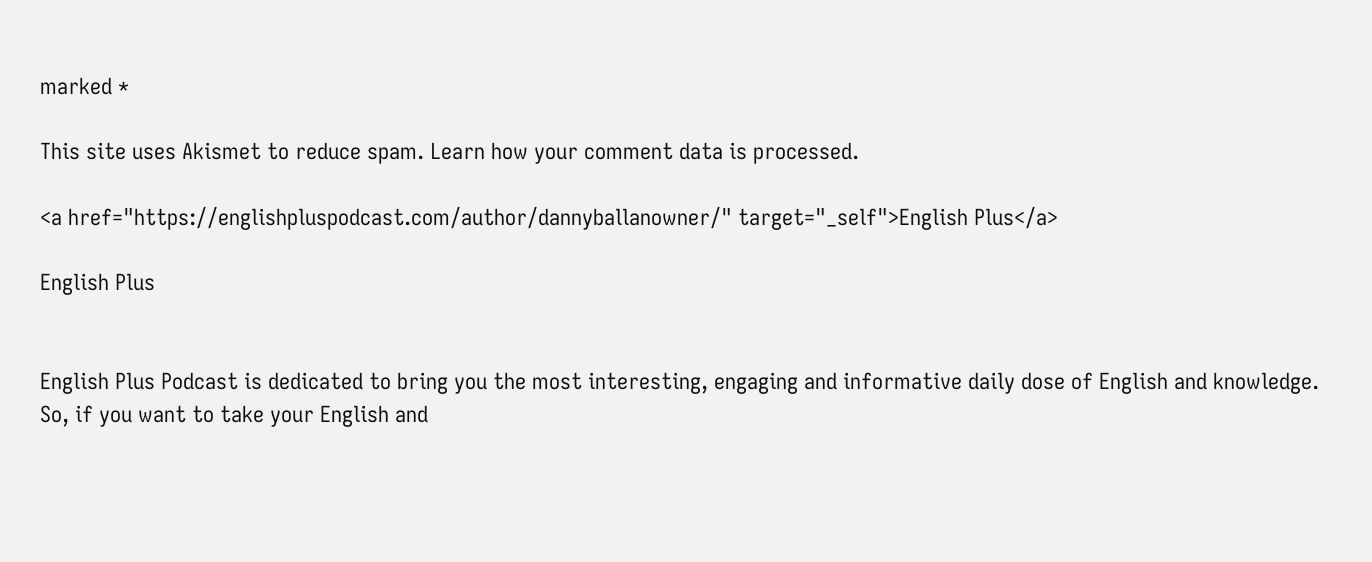marked *

This site uses Akismet to reduce spam. Learn how your comment data is processed.

<a href="https://englishpluspodcast.com/author/dannyballanowner/" target="_self">English Plus</a>

English Plus


English Plus Podcast is dedicated to bring you the most interesting, engaging and informative daily dose of English and knowledge. So, if you want to take your English and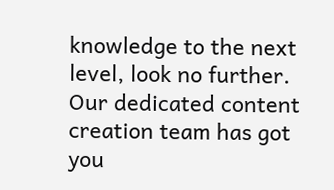knowledge to the next level, look no further. Our dedicated content creation team has got you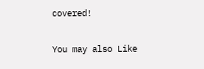covered!

You may also Like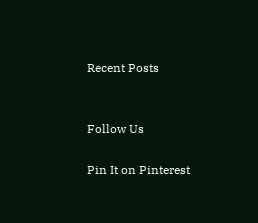Recent Posts


Follow Us

Pin It on Pinterest